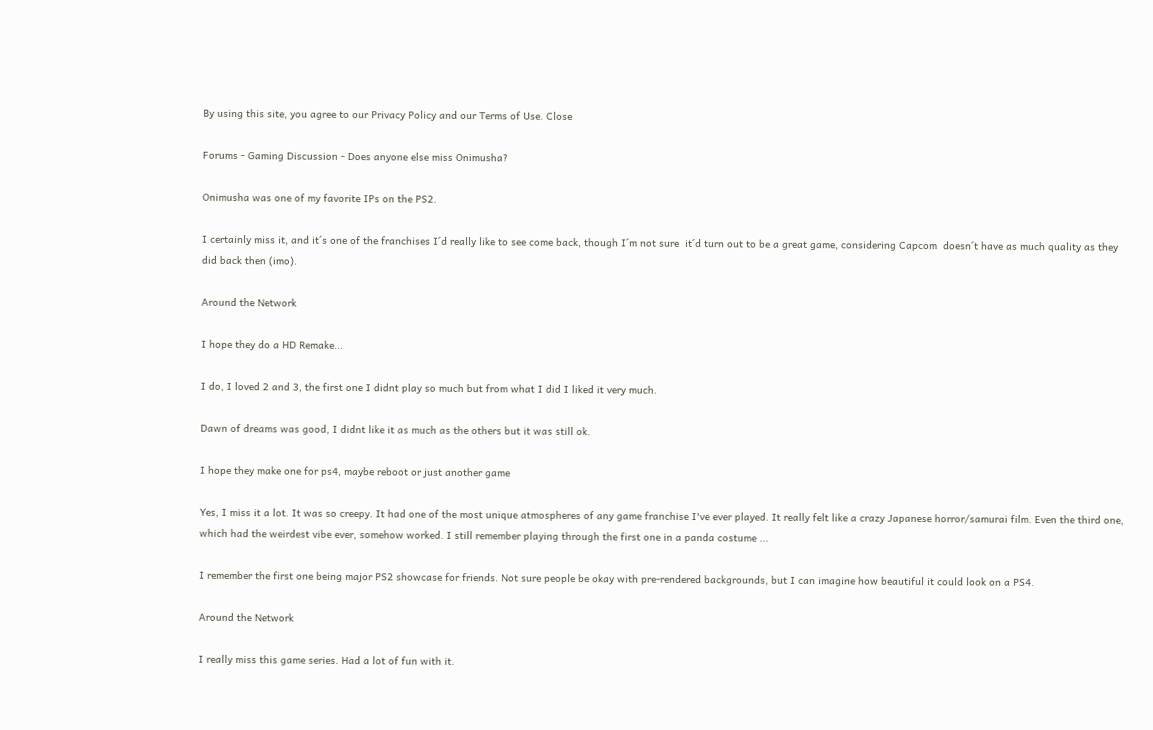By using this site, you agree to our Privacy Policy and our Terms of Use. Close

Forums - Gaming Discussion - Does anyone else miss Onimusha?

Onimusha was one of my favorite IPs on the PS2.

I certainly miss it, and it´s one of the franchises I´d really like to see come back, though I´m not sure  it´d turn out to be a great game, considering Capcom  doesn´t have as much quality as they did back then (imo).

Around the Network

I hope they do a HD Remake...

I do, I loved 2 and 3, the first one I didnt play so much but from what I did I liked it very much.

Dawn of dreams was good, I didnt like it as much as the others but it was still ok.

I hope they make one for ps4, maybe reboot or just another game

Yes, I miss it a lot. It was so creepy. It had one of the most unique atmospheres of any game franchise I've ever played. It really felt like a crazy Japanese horror/samurai film. Even the third one, which had the weirdest vibe ever, somehow worked. I still remember playing through the first one in a panda costume ...

I remember the first one being major PS2 showcase for friends. Not sure people be okay with pre-rendered backgrounds, but I can imagine how beautiful it could look on a PS4.

Around the Network

I really miss this game series. Had a lot of fun with it.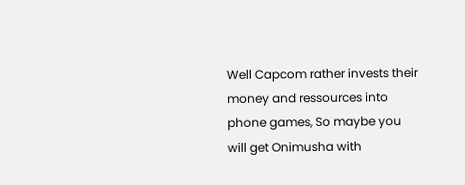Well Capcom rather invests their money and ressources into phone games, So maybe you will get Onimusha with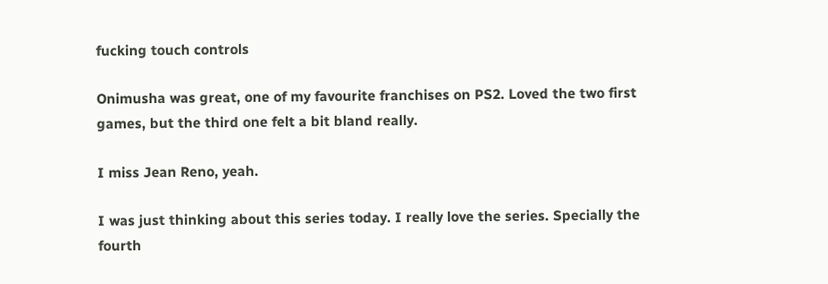fucking touch controls

Onimusha was great, one of my favourite franchises on PS2. Loved the two first games, but the third one felt a bit bland really.

I miss Jean Reno, yeah.

I was just thinking about this series today. I really love the series. Specially the fourth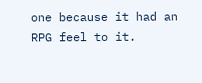one because it had an RPG feel to it.